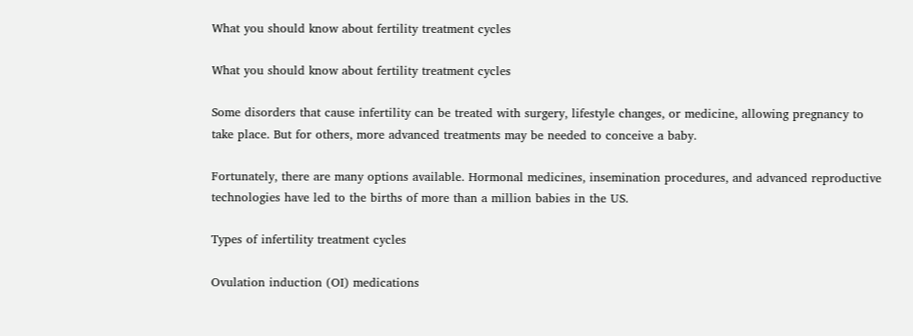What you should know about fertility treatment cycles

What you should know about fertility treatment cycles

Some disorders that cause infertility can be treated with surgery, lifestyle changes, or medicine, allowing pregnancy to take place. But for others, more advanced treatments may be needed to conceive a baby.

Fortunately, there are many options available. Hormonal medicines, insemination procedures, and advanced reproductive technologies have led to the births of more than a million babies in the US.

Types of infertility treatment cycles

Ovulation induction (OI) medications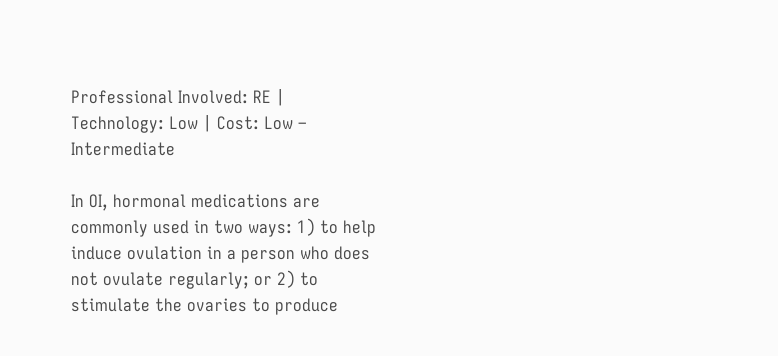Professional Involved: RE | Technology: Low | Cost: Low – Intermediate

In OI, hormonal medications are commonly used in two ways: 1) to help induce ovulation in a person who does not ovulate regularly; or 2) to stimulate the ovaries to produce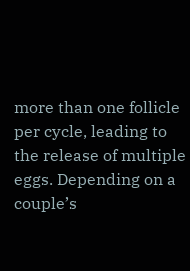more than one follicle per cycle, leading to the release of multiple eggs. Depending on a couple’s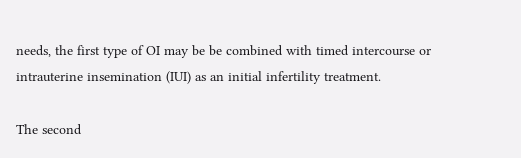needs, the first type of OI may be be combined with timed intercourse or intrauterine insemination (IUI) as an initial infertility treatment.

The second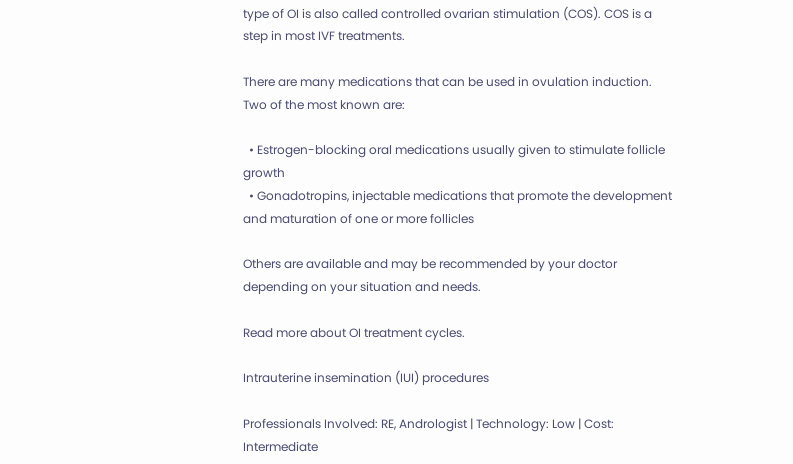type of OI is also called controlled ovarian stimulation (COS). COS is a step in most IVF treatments.

There are many medications that can be used in ovulation induction. Two of the most known are:

  • Estrogen-blocking oral medications usually given to stimulate follicle growth
  • Gonadotropins, injectable medications that promote the development and maturation of one or more follicles

Others are available and may be recommended by your doctor depending on your situation and needs.

Read more about OI treatment cycles.

Intrauterine insemination (IUI) procedures

Professionals Involved: RE, Andrologist | Technology: Low | Cost: Intermediate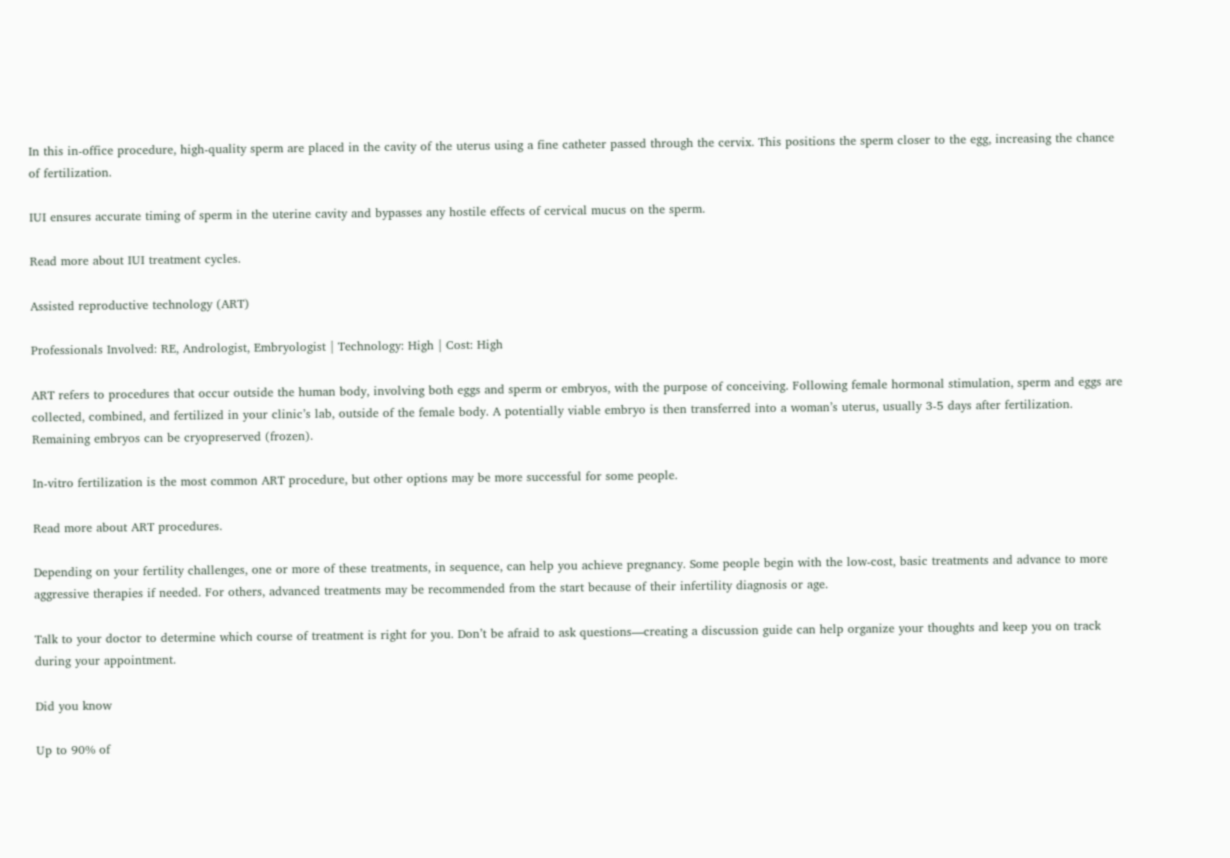In this in-office procedure, high-quality sperm are placed in the cavity of the uterus using a fine catheter passed through the cervix. This positions the sperm closer to the egg, increasing the chance of fertilization.

IUI ensures accurate timing of sperm in the uterine cavity and bypasses any hostile effects of cervical mucus on the sperm.

Read more about IUI treatment cycles.

Assisted reproductive technology (ART)

Professionals Involved: RE, Andrologist, Embryologist | Technology: High | Cost: High

ART refers to procedures that occur outside the human body, involving both eggs and sperm or embryos, with the purpose of conceiving. Following female hormonal stimulation, sperm and eggs are collected, combined, and fertilized in your clinic’s lab, outside of the female body. A potentially viable embryo is then transferred into a woman’s uterus, usually 3-5 days after fertilization. Remaining embryos can be cryopreserved (frozen).

In-vitro fertilization is the most common ART procedure, but other options may be more successful for some people.

Read more about ART procedures.

Depending on your fertility challenges, one or more of these treatments, in sequence, can help you achieve pregnancy. Some people begin with the low-cost, basic treatments and advance to more aggressive therapies if needed. For others, advanced treatments may be recommended from the start because of their infertility diagnosis or age.

Talk to your doctor to determine which course of treatment is right for you. Don’t be afraid to ask questions—creating a discussion guide can help organize your thoughts and keep you on track during your appointment.

Did you know

Up to 90% of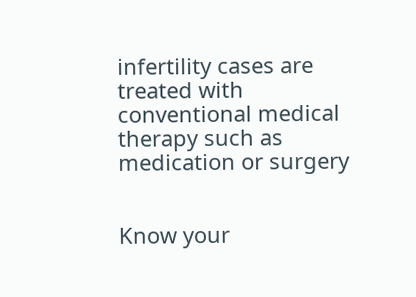infertility cases are treated with conventional medical therapy such as medication or surgery


Know your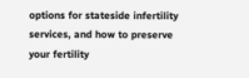options for stateside infertility services, and how to preserve your fertility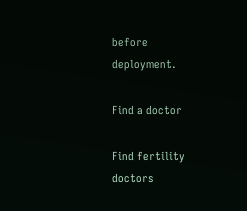before deployment.

Find a doctor

Find fertility doctors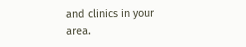and clinics in your area.